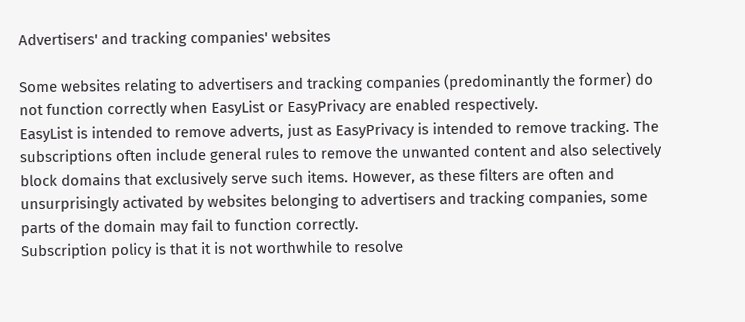Advertisers' and tracking companies' websites

Some websites relating to advertisers and tracking companies (predominantly the former) do not function correctly when EasyList or EasyPrivacy are enabled respectively.
EasyList is intended to remove adverts, just as EasyPrivacy is intended to remove tracking. The subscriptions often include general rules to remove the unwanted content and also selectively block domains that exclusively serve such items. However, as these filters are often and unsurprisingly activated by websites belonging to advertisers and tracking companies, some parts of the domain may fail to function correctly.
Subscription policy is that it is not worthwhile to resolve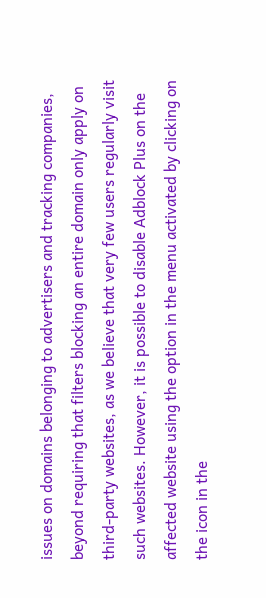issues on domains belonging to advertisers and tracking companies, beyond requiring that filters blocking an entire domain only apply on third-party websites, as we believe that very few users regularly visit such websites. However, it is possible to disable Adblock Plus on the affected website using the option in the menu activated by clicking on the icon in the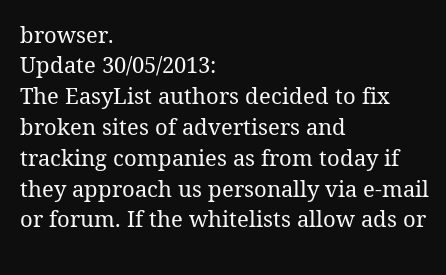browser.
Update 30/05/2013:
The EasyList authors decided to fix broken sites of advertisers and tracking companies as from today if they approach us personally via e-mail or forum. If the whitelists allow ads or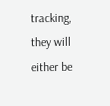tracking, they will either be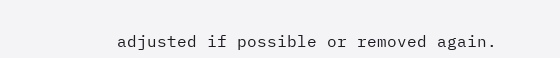adjusted if possible or removed again.